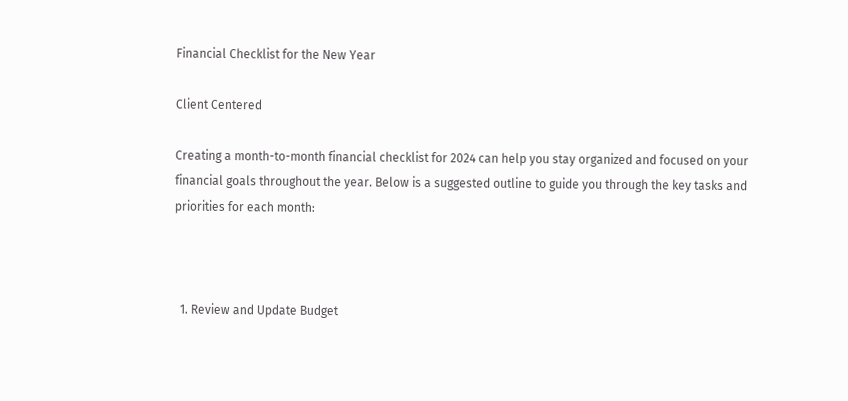Financial Checklist for the New Year

Client Centered

Creating a month-to-month financial checklist for 2024 can help you stay organized and focused on your financial goals throughout the year. Below is a suggested outline to guide you through the key tasks and priorities for each month:



  1. Review and Update Budget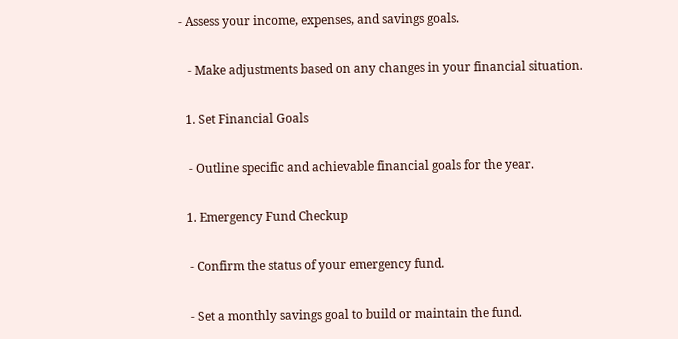- Assess your income, expenses, and savings goals.

   - Make adjustments based on any changes in your financial situation.

  1. Set Financial Goals

   - Outline specific and achievable financial goals for the year.

  1. Emergency Fund Checkup

   - Confirm the status of your emergency fund.

   - Set a monthly savings goal to build or maintain the fund.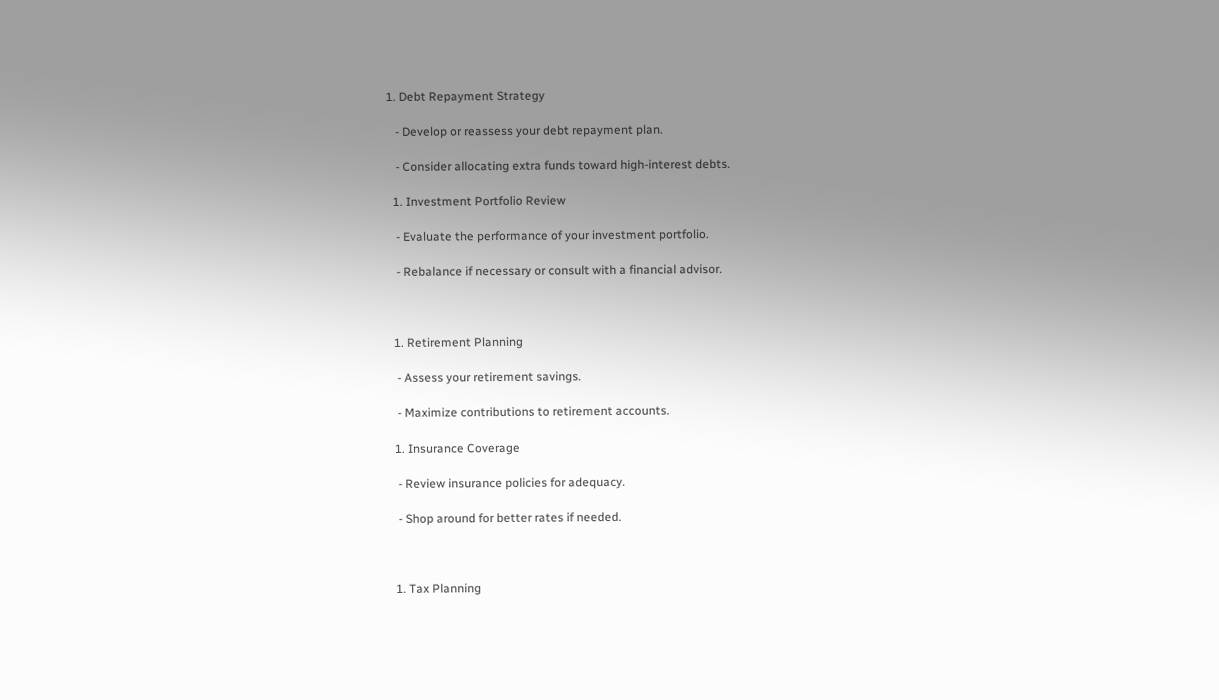1. Debt Repayment Strategy

   - Develop or reassess your debt repayment plan.

   - Consider allocating extra funds toward high-interest debts.

  1. Investment Portfolio Review

   - Evaluate the performance of your investment portfolio.

   - Rebalance if necessary or consult with a financial advisor.



  1. Retirement Planning

   - Assess your retirement savings.

   - Maximize contributions to retirement accounts.

  1. Insurance Coverage

   - Review insurance policies for adequacy.

   - Shop around for better rates if needed.



  1. Tax Planning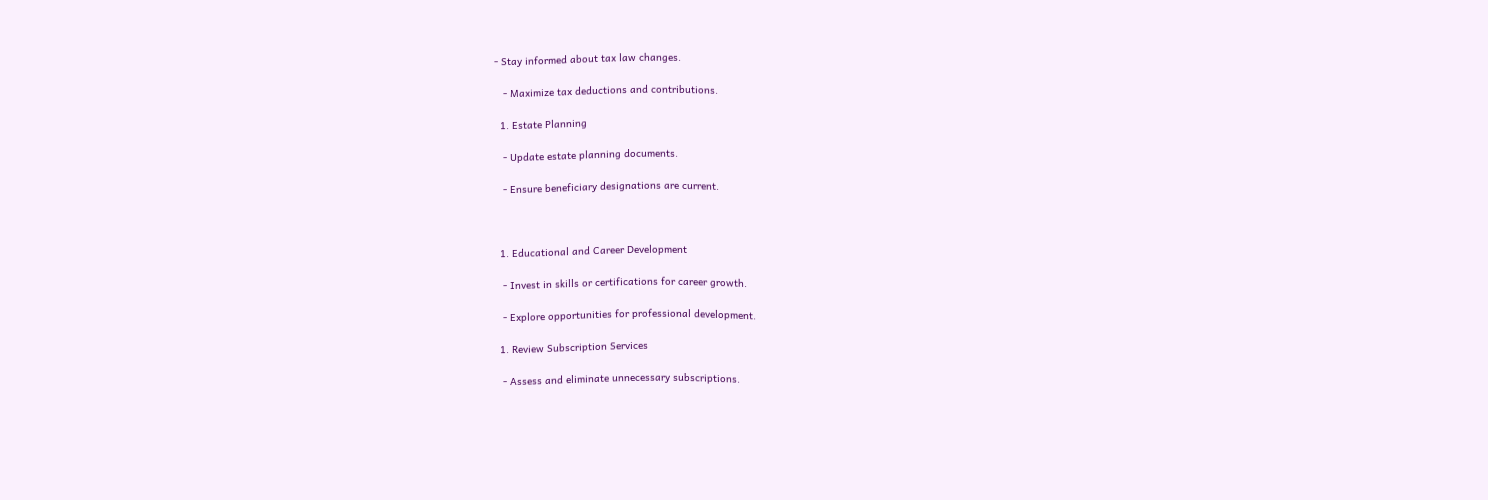- Stay informed about tax law changes.

   - Maximize tax deductions and contributions.

  1. Estate Planning

   - Update estate planning documents.

   - Ensure beneficiary designations are current.



  1. Educational and Career Development

   - Invest in skills or certifications for career growth.

   - Explore opportunities for professional development.

  1. Review Subscription Services

   - Assess and eliminate unnecessary subscriptions.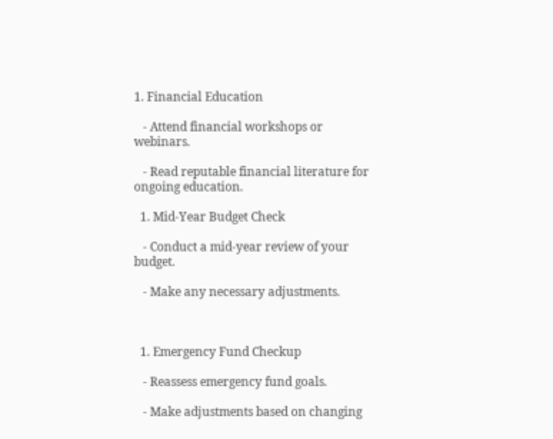1. Financial Education

   - Attend financial workshops or webinars.

   - Read reputable financial literature for ongoing education.

  1. Mid-Year Budget Check

   - Conduct a mid-year review of your budget.

   - Make any necessary adjustments.



  1. Emergency Fund Checkup

   - Reassess emergency fund goals.

   - Make adjustments based on changing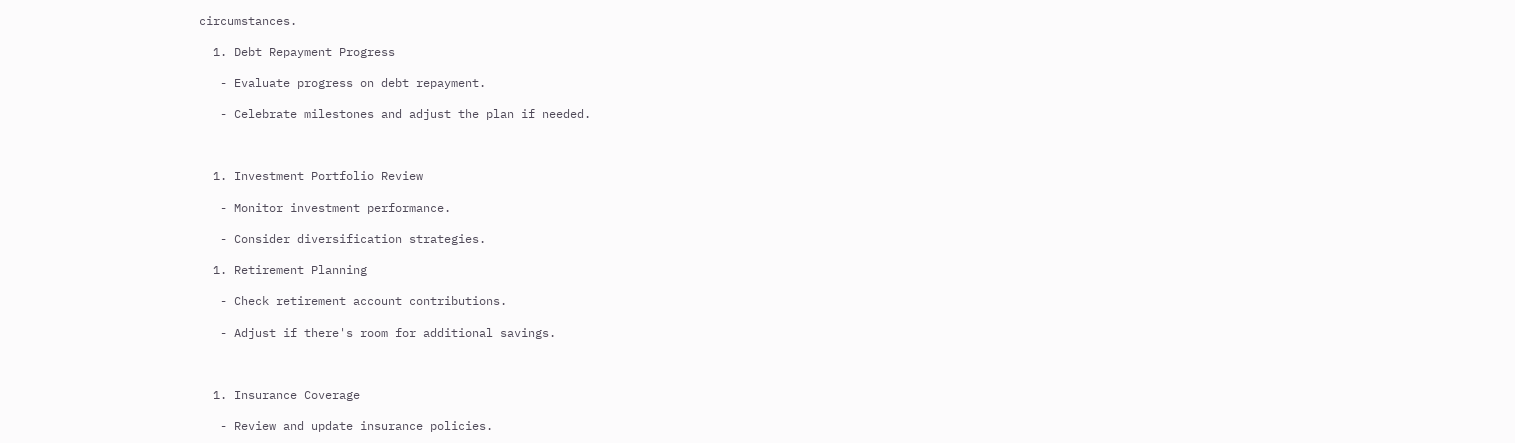circumstances.

  1. Debt Repayment Progress

   - Evaluate progress on debt repayment.

   - Celebrate milestones and adjust the plan if needed.



  1. Investment Portfolio Review

   - Monitor investment performance.

   - Consider diversification strategies.

  1. Retirement Planning

   - Check retirement account contributions.

   - Adjust if there's room for additional savings.



  1. Insurance Coverage

   - Review and update insurance policies.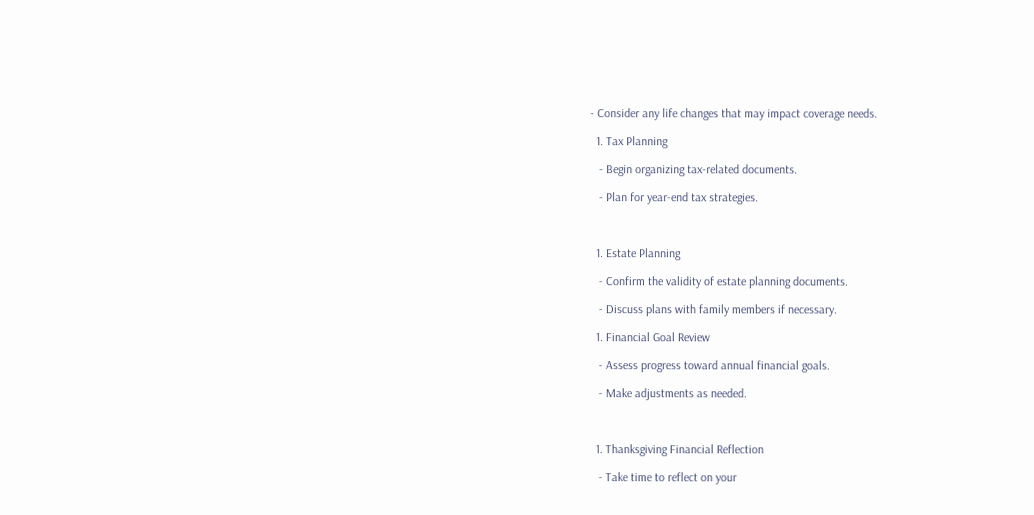- Consider any life changes that may impact coverage needs.

  1. Tax Planning

   - Begin organizing tax-related documents.

   - Plan for year-end tax strategies.



  1. Estate Planning

   - Confirm the validity of estate planning documents.

   - Discuss plans with family members if necessary.

  1. Financial Goal Review

   - Assess progress toward annual financial goals.

   - Make adjustments as needed.



  1. Thanksgiving Financial Reflection

   - Take time to reflect on your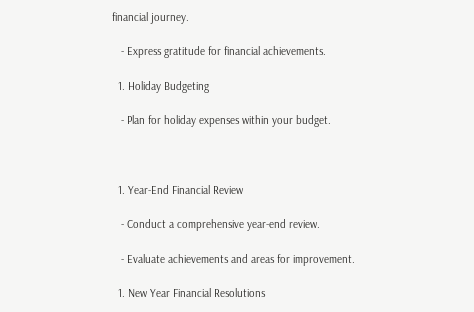financial journey.

   - Express gratitude for financial achievements.

  1. Holiday Budgeting

   - Plan for holiday expenses within your budget.



  1. Year-End Financial Review

   - Conduct a comprehensive year-end review.

   - Evaluate achievements and areas for improvement.

  1. New Year Financial Resolutions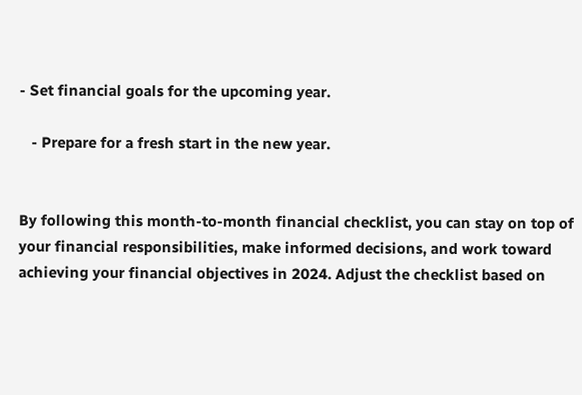- Set financial goals for the upcoming year.

   - Prepare for a fresh start in the new year.


By following this month-to-month financial checklist, you can stay on top of your financial responsibilities, make informed decisions, and work toward achieving your financial objectives in 2024. Adjust the checklist based on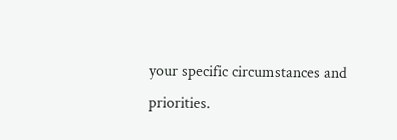your specific circumstances and priorities.